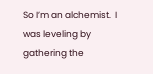So I’m an alchemist.  I was leveling by gathering the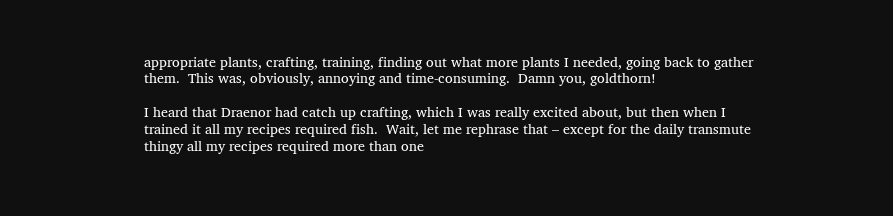appropriate plants, crafting, training, finding out what more plants I needed, going back to gather them.  This was, obviously, annoying and time-consuming.  Damn you, goldthorn!

I heard that Draenor had catch up crafting, which I was really excited about, but then when I trained it all my recipes required fish.  Wait, let me rephrase that – except for the daily transmute thingy all my recipes required more than one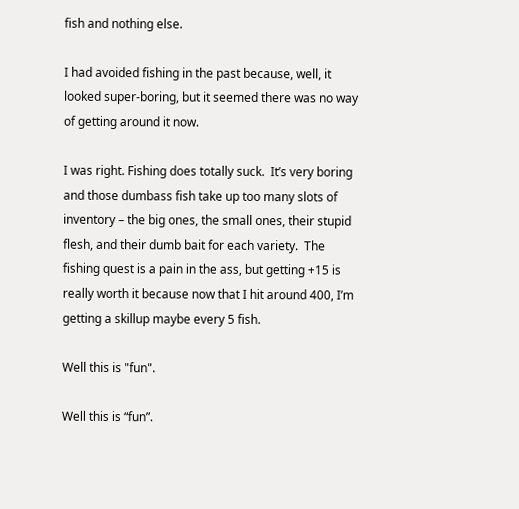fish and nothing else.

I had avoided fishing in the past because, well, it looked super-boring, but it seemed there was no way of getting around it now.

I was right. Fishing does totally suck.  It’s very boring and those dumbass fish take up too many slots of inventory – the big ones, the small ones, their stupid flesh, and their dumb bait for each variety.  The fishing quest is a pain in the ass, but getting +15 is really worth it because now that I hit around 400, I’m getting a skillup maybe every 5 fish.

Well this is "fun".

Well this is “fun”.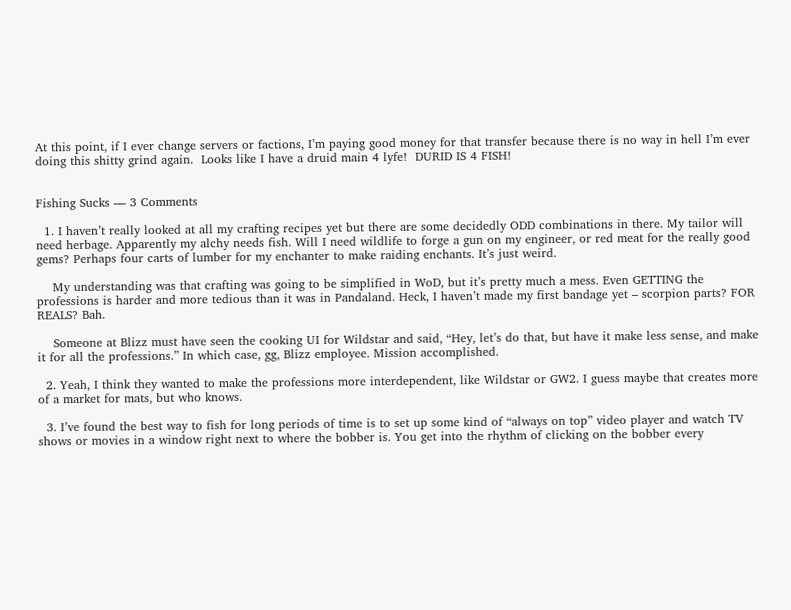At this point, if I ever change servers or factions, I’m paying good money for that transfer because there is no way in hell I’m ever doing this shitty grind again.  Looks like I have a druid main 4 lyfe!  DURID IS 4 FISH!


Fishing Sucks — 3 Comments

  1. I haven’t really looked at all my crafting recipes yet but there are some decidedly ODD combinations in there. My tailor will need herbage. Apparently my alchy needs fish. Will I need wildlife to forge a gun on my engineer, or red meat for the really good gems? Perhaps four carts of lumber for my enchanter to make raiding enchants. It’s just weird.

    My understanding was that crafting was going to be simplified in WoD, but it’s pretty much a mess. Even GETTING the professions is harder and more tedious than it was in Pandaland. Heck, I haven’t made my first bandage yet – scorpion parts? FOR REALS? Bah.

    Someone at Blizz must have seen the cooking UI for Wildstar and said, “Hey, let’s do that, but have it make less sense, and make it for all the professions.” In which case, gg, Blizz employee. Mission accomplished.

  2. Yeah, I think they wanted to make the professions more interdependent, like Wildstar or GW2. I guess maybe that creates more of a market for mats, but who knows.

  3. I’ve found the best way to fish for long periods of time is to set up some kind of “always on top” video player and watch TV shows or movies in a window right next to where the bobber is. You get into the rhythm of clicking on the bobber every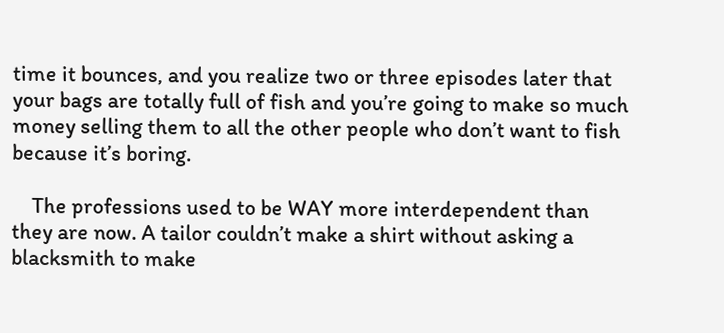time it bounces, and you realize two or three episodes later that your bags are totally full of fish and you’re going to make so much money selling them to all the other people who don’t want to fish because it’s boring.

    The professions used to be WAY more interdependent than they are now. A tailor couldn’t make a shirt without asking a blacksmith to make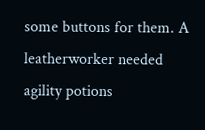some buttons for them. A leatherworker needed agility potions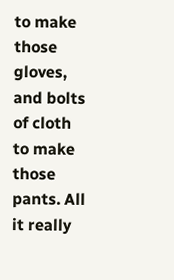to make those gloves, and bolts of cloth to make those pants. All it really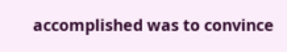accomplished was to convince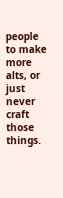people to make more alts, or just never craft those things.